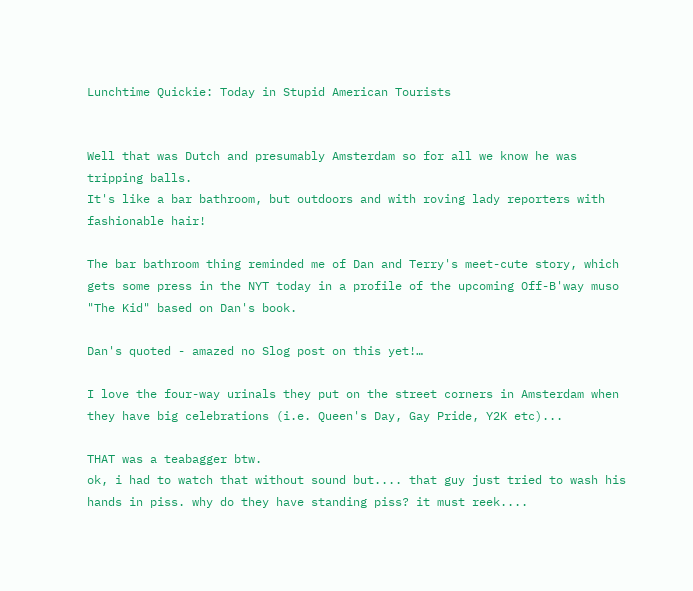Lunchtime Quickie: Today in Stupid American Tourists


Well that was Dutch and presumably Amsterdam so for all we know he was tripping balls.
It's like a bar bathroom, but outdoors and with roving lady reporters with fashionable hair!

The bar bathroom thing reminded me of Dan and Terry's meet-cute story, which gets some press in the NYT today in a profile of the upcoming Off-B'way muso "The Kid" based on Dan's book.

Dan's quoted - amazed no Slog post on this yet!…

I love the four-way urinals they put on the street corners in Amsterdam when they have big celebrations (i.e. Queen's Day, Gay Pride, Y2K etc)...

THAT was a teabagger btw.
ok, i had to watch that without sound but.... that guy just tried to wash his hands in piss. why do they have standing piss? it must reek....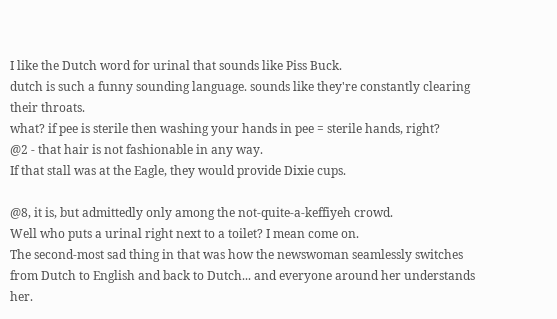I like the Dutch word for urinal that sounds like Piss Buck.
dutch is such a funny sounding language. sounds like they're constantly clearing their throats.
what? if pee is sterile then washing your hands in pee = sterile hands, right?
@2 - that hair is not fashionable in any way.
If that stall was at the Eagle, they would provide Dixie cups.

@8, it is, but admittedly only among the not-quite-a-keffiyeh crowd.
Well who puts a urinal right next to a toilet? I mean come on.
The second-most sad thing in that was how the newswoman seamlessly switches from Dutch to English and back to Dutch... and everyone around her understands her.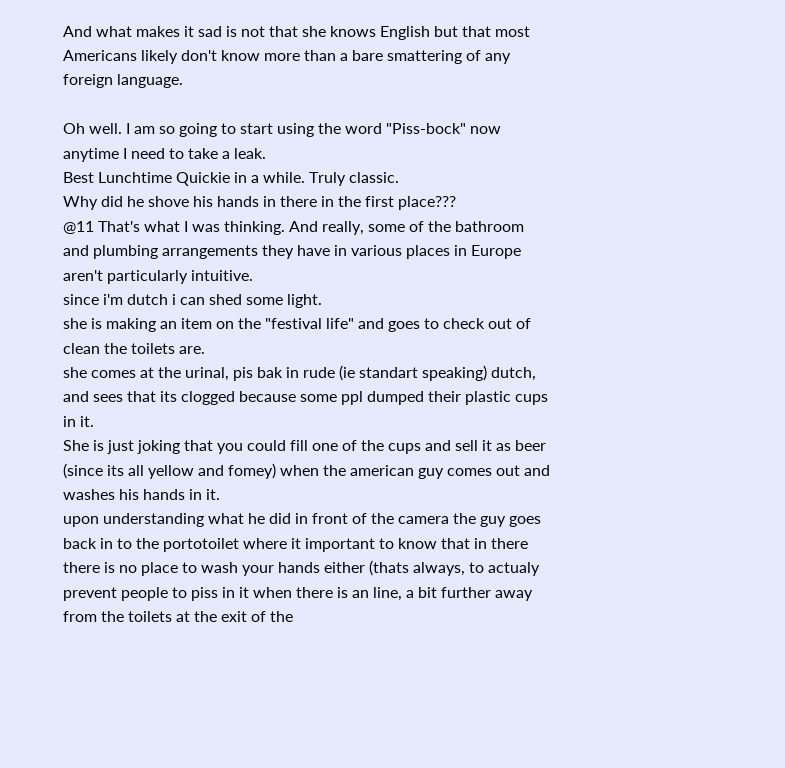And what makes it sad is not that she knows English but that most Americans likely don't know more than a bare smattering of any foreign language.

Oh well. I am so going to start using the word "Piss-bock" now anytime I need to take a leak.
Best Lunchtime Quickie in a while. Truly classic.
Why did he shove his hands in there in the first place???
@11 That's what I was thinking. And really, some of the bathroom and plumbing arrangements they have in various places in Europe aren't particularly intuitive.
since i'm dutch i can shed some light.
she is making an item on the "festival life" and goes to check out of clean the toilets are.
she comes at the urinal, pis bak in rude (ie standart speaking) dutch, and sees that its clogged because some ppl dumped their plastic cups in it.
She is just joking that you could fill one of the cups and sell it as beer (since its all yellow and fomey) when the american guy comes out and washes his hands in it.
upon understanding what he did in front of the camera the guy goes back in to the portotoilet where it important to know that in there there is no place to wash your hands either (thats always, to actualy prevent people to piss in it when there is an line, a bit further away from the toilets at the exit of the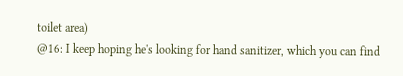toilet area)
@16: I keep hoping he's looking for hand sanitizer, which you can find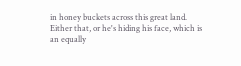in honey buckets across this great land. Either that, or he's hiding his face, which is an equally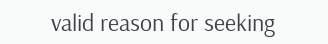valid reason for seeking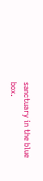sanctuary in the blue box.